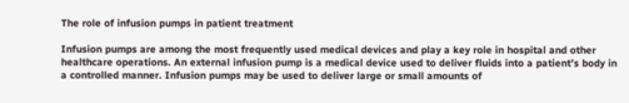The role of infusion pumps in patient treatment

Infusion pumps are among the most frequently used medical devices and play a key role in hospital and other healthcare operations. An external infusion pump is a medical device used to deliver fluids into a patient’s body in a controlled manner. Infusion pumps may be used to deliver large or small amounts of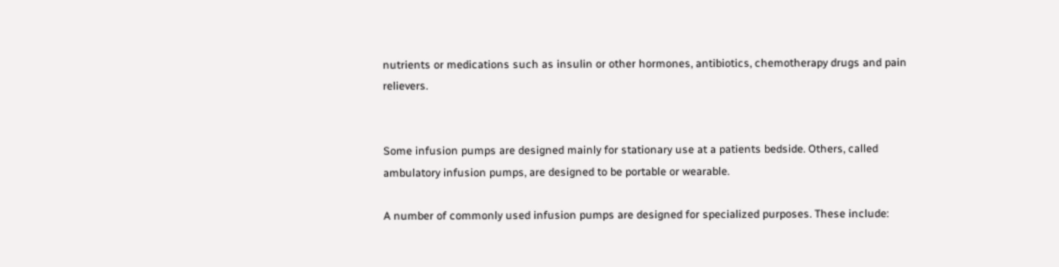nutrients or medications such as insulin or other hormones, antibiotics, chemotherapy drugs and pain relievers.


Some infusion pumps are designed mainly for stationary use at a patients bedside. Others, called ambulatory infusion pumps, are designed to be portable or wearable.

A number of commonly used infusion pumps are designed for specialized purposes. These include: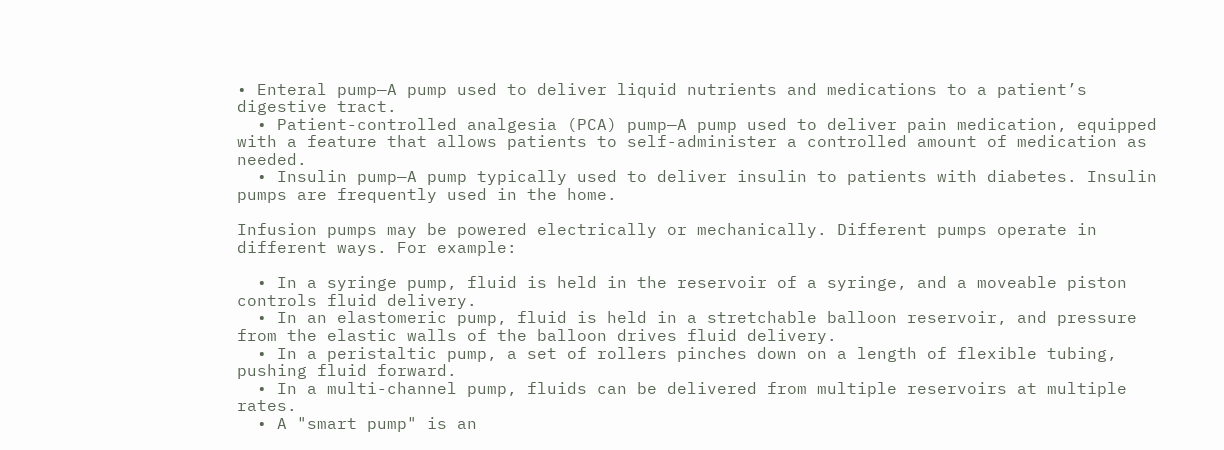• Enteral pump—A pump used to deliver liquid nutrients and medications to a patient’s digestive tract.
  • Patient-controlled analgesia (PCA) pump—A pump used to deliver pain medication, equipped with a feature that allows patients to self-administer a controlled amount of medication as needed.
  • Insulin pump—A pump typically used to deliver insulin to patients with diabetes. Insulin pumps are frequently used in the home.

Infusion pumps may be powered electrically or mechanically. Different pumps operate in different ways. For example:

  • In a syringe pump, fluid is held in the reservoir of a syringe, and a moveable piston controls fluid delivery.
  • In an elastomeric pump, fluid is held in a stretchable balloon reservoir, and pressure from the elastic walls of the balloon drives fluid delivery.
  • In a peristaltic pump, a set of rollers pinches down on a length of flexible tubing, pushing fluid forward.
  • In a multi-channel pump, fluids can be delivered from multiple reservoirs at multiple rates.
  • A "smart pump" is an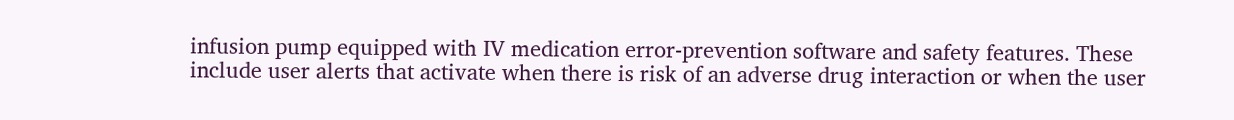infusion pump equipped with IV medication error-prevention software and safety features. These include user alerts that activate when there is risk of an adverse drug interaction or when the user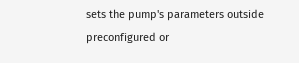sets the pump's parameters outside preconfigured or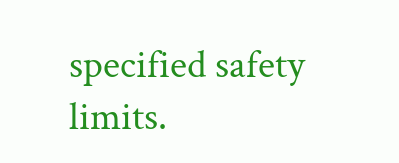specified safety limits.